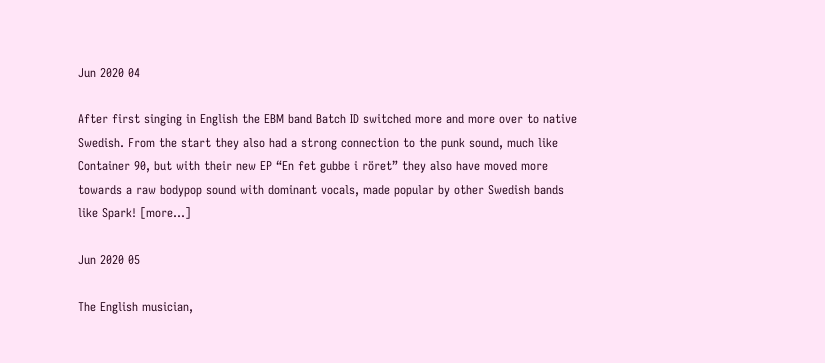Jun 2020 04

After first singing in English the EBM band Batch ID switched more and more over to native Swedish. From the start they also had a strong connection to the punk sound, much like Container 90, but with their new EP “En fet gubbe i röret” they also have moved more towards a raw bodypop sound with dominant vocals, made popular by other Swedish bands like Spark! [more...]

Jun 2020 05

The English musician,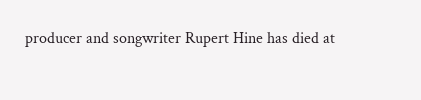producer and songwriter Rupert Hine has died at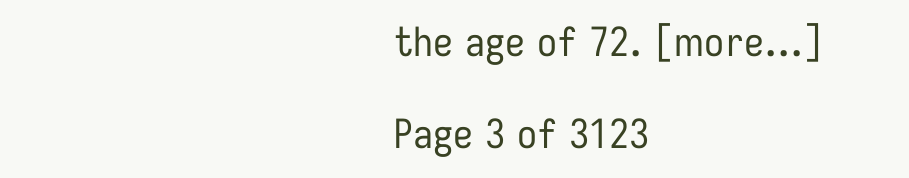the age of 72. [more...]

Page 3 of 3123